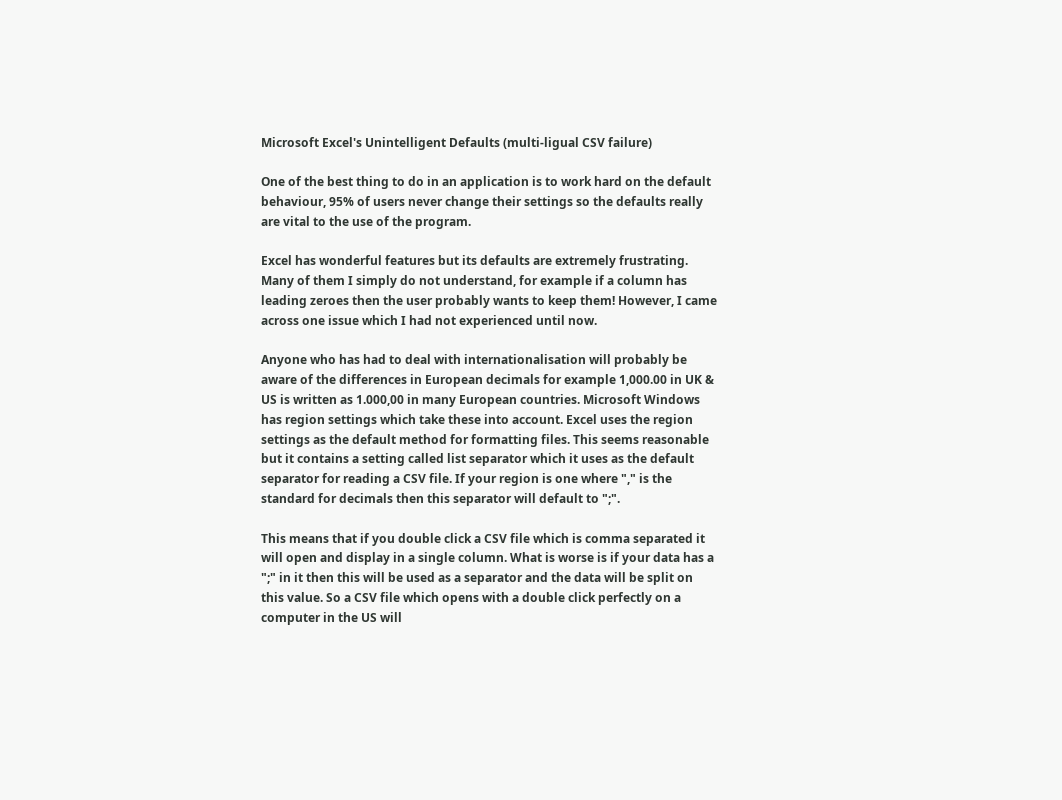Microsoft Excel's Unintelligent Defaults (multi-ligual CSV failure)

One of the best thing to do in an application is to work hard on the default behaviour, 95% of users never change their settings so the defaults really are vital to the use of the program.

Excel has wonderful features but its defaults are extremely frustrating. Many of them I simply do not understand, for example if a column has leading zeroes then the user probably wants to keep them! However, I came across one issue which I had not experienced until now.

Anyone who has had to deal with internationalisation will probably be aware of the differences in European decimals for example 1,000.00 in UK & US is written as 1.000,00 in many European countries. Microsoft Windows has region settings which take these into account. Excel uses the region settings as the default method for formatting files. This seems reasonable but it contains a setting called list separator which it uses as the default separator for reading a CSV file. If your region is one where "," is the standard for decimals then this separator will default to ";".

This means that if you double click a CSV file which is comma separated it will open and display in a single column. What is worse is if your data has a ";" in it then this will be used as a separator and the data will be split on this value. So a CSV file which opens with a double click perfectly on a computer in the US will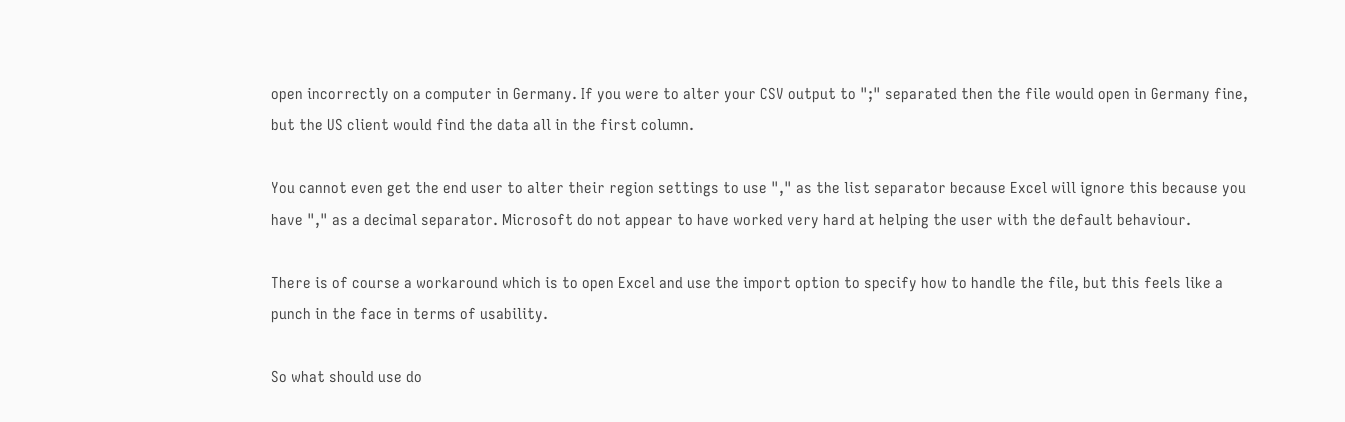open incorrectly on a computer in Germany. If you were to alter your CSV output to ";" separated then the file would open in Germany fine, but the US client would find the data all in the first column.

You cannot even get the end user to alter their region settings to use "," as the list separator because Excel will ignore this because you have "," as a decimal separator. Microsoft do not appear to have worked very hard at helping the user with the default behaviour.

There is of course a workaround which is to open Excel and use the import option to specify how to handle the file, but this feels like a punch in the face in terms of usability.

So what should use do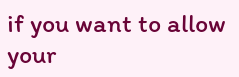if you want to allow your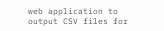web application to output CSV files for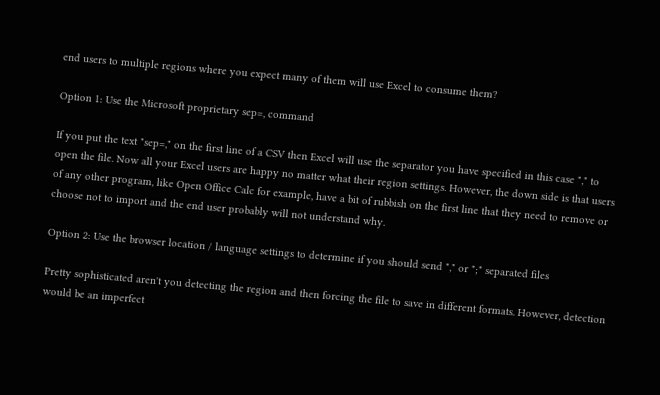end users to multiple regions where you expect many of them will use Excel to consume them?

Option 1: Use the Microsoft proprietary sep=, command

If you put the text "sep=," on the first line of a CSV then Excel will use the separator you have specified in this case "," to open the file. Now all your Excel users are happy no matter what their region settings. However, the down side is that users of any other program, like Open Office Calc for example, have a bit of rubbish on the first line that they need to remove or choose not to import and the end user probably will not understand why.

Option 2: Use the browser location / language settings to determine if you should send "," or ";" separated files

Pretty sophisticated aren't you detecting the region and then forcing the file to save in different formats. However, detection would be an imperfect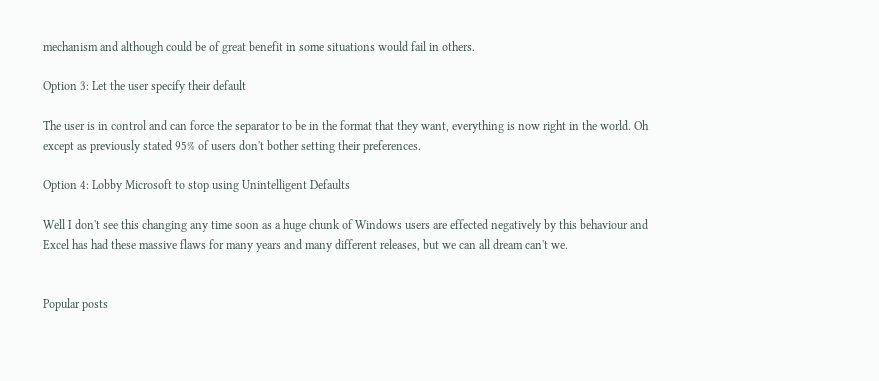mechanism and although could be of great benefit in some situations would fail in others.

Option 3: Let the user specify their default

The user is in control and can force the separator to be in the format that they want, everything is now right in the world. Oh except as previously stated 95% of users don't bother setting their preferences.

Option 4: Lobby Microsoft to stop using Unintelligent Defaults

Well I don't see this changing any time soon as a huge chunk of Windows users are effected negatively by this behaviour and Excel has had these massive flaws for many years and many different releases, but we can all dream can't we.


Popular posts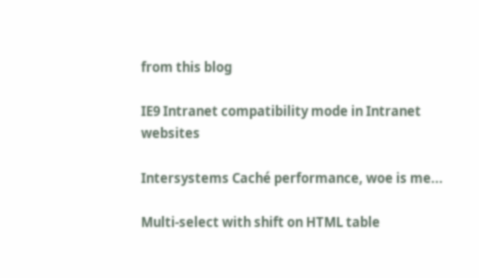from this blog

IE9 Intranet compatibility mode in Intranet websites

Intersystems Caché performance, woe is me...

Multi-select with shift on HTML table